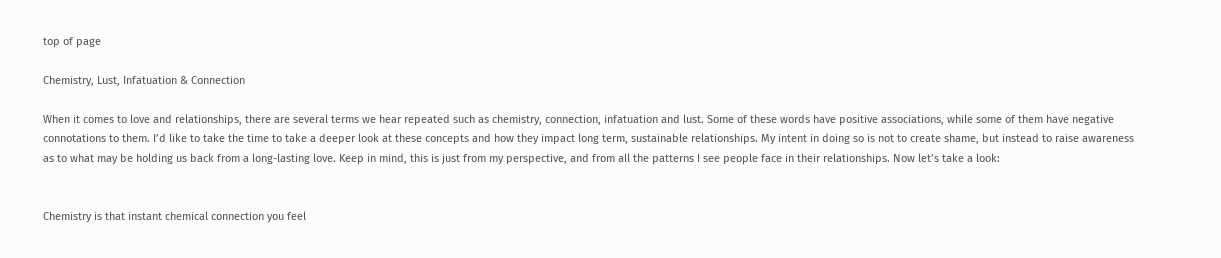top of page

Chemistry, Lust, Infatuation & Connection

When it comes to love and relationships, there are several terms we hear repeated such as chemistry, connection, infatuation and lust. Some of these words have positive associations, while some of them have negative connotations to them. I’d like to take the time to take a deeper look at these concepts and how they impact long term, sustainable relationships. My intent in doing so is not to create shame, but instead to raise awareness as to what may be holding us back from a long-lasting love. Keep in mind, this is just from my perspective, and from all the patterns I see people face in their relationships. Now let’s take a look:


Chemistry is that instant chemical connection you feel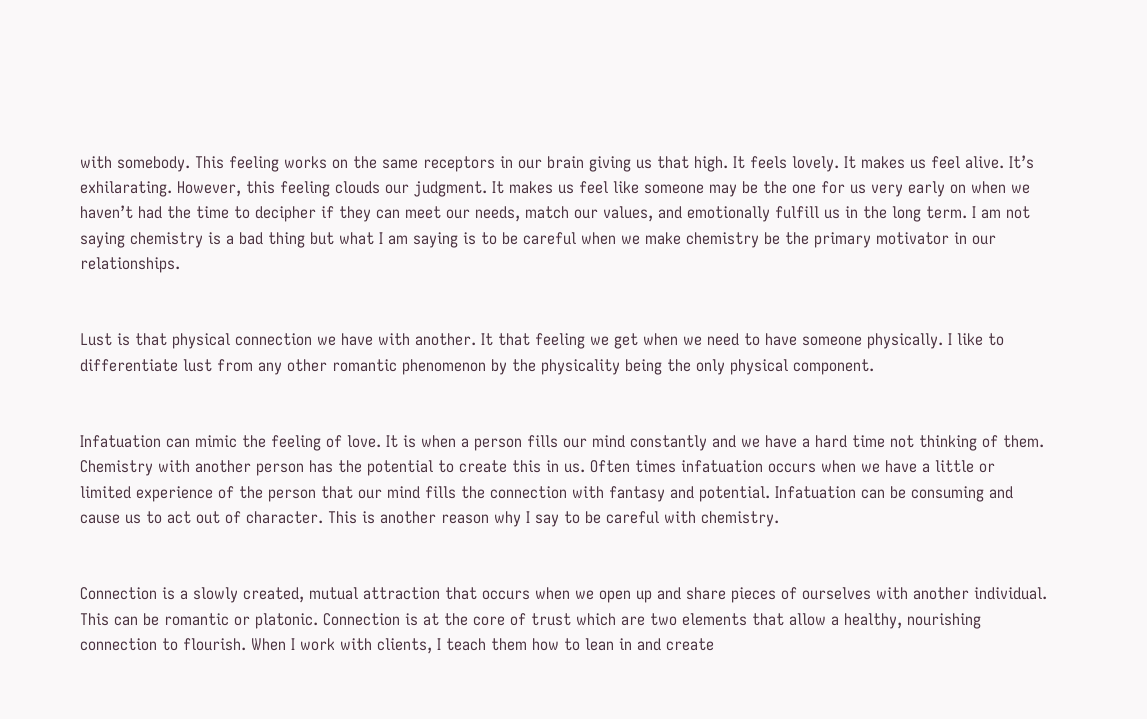with somebody. This feeling works on the same receptors in our brain giving us that high. It feels lovely. It makes us feel alive. It’s exhilarating. However, this feeling clouds our judgment. It makes us feel like someone may be the one for us very early on when we haven’t had the time to decipher if they can meet our needs, match our values, and emotionally fulfill us in the long term. I am not saying chemistry is a bad thing but what I am saying is to be careful when we make chemistry be the primary motivator in our relationships.


Lust is that physical connection we have with another. It that feeling we get when we need to have someone physically. I like to differentiate lust from any other romantic phenomenon by the physicality being the only physical component.


Infatuation can mimic the feeling of love. It is when a person fills our mind constantly and we have a hard time not thinking of them. Chemistry with another person has the potential to create this in us. Often times infatuation occurs when we have a little or limited experience of the person that our mind fills the connection with fantasy and potential. Infatuation can be consuming and cause us to act out of character. This is another reason why I say to be careful with chemistry.


Connection is a slowly created, mutual attraction that occurs when we open up and share pieces of ourselves with another individual. This can be romantic or platonic. Connection is at the core of trust which are two elements that allow a healthy, nourishing connection to flourish. When I work with clients, I teach them how to lean in and create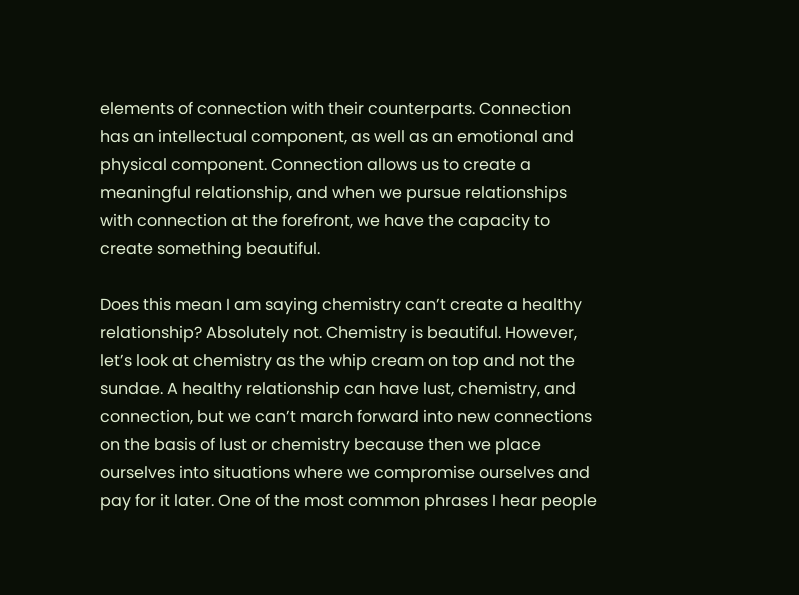elements of connection with their counterparts. Connection has an intellectual component, as well as an emotional and physical component. Connection allows us to create a meaningful relationship, and when we pursue relationships with connection at the forefront, we have the capacity to create something beautiful.

Does this mean I am saying chemistry can’t create a healthy relationship? Absolutely not. Chemistry is beautiful. However, let’s look at chemistry as the whip cream on top and not the sundae. A healthy relationship can have lust, chemistry, and connection, but we can’t march forward into new connections on the basis of lust or chemistry because then we place ourselves into situations where we compromise ourselves and pay for it later. One of the most common phrases I hear people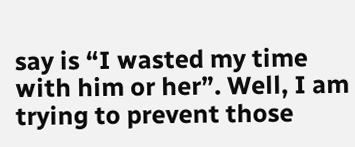say is “I wasted my time with him or her”. Well, I am trying to prevent those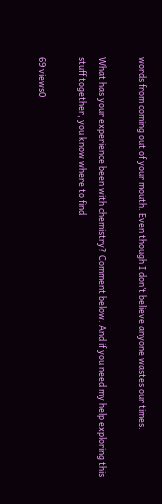words from coming out of your mouth. Even though I don’t believe anyone wastes our times.

What has your experience been with chemistry? Comment below. And if you need my help exploring this stuff together, you know where to find

69 views0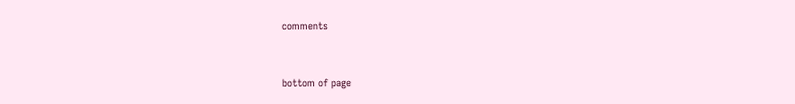comments


bottom of page